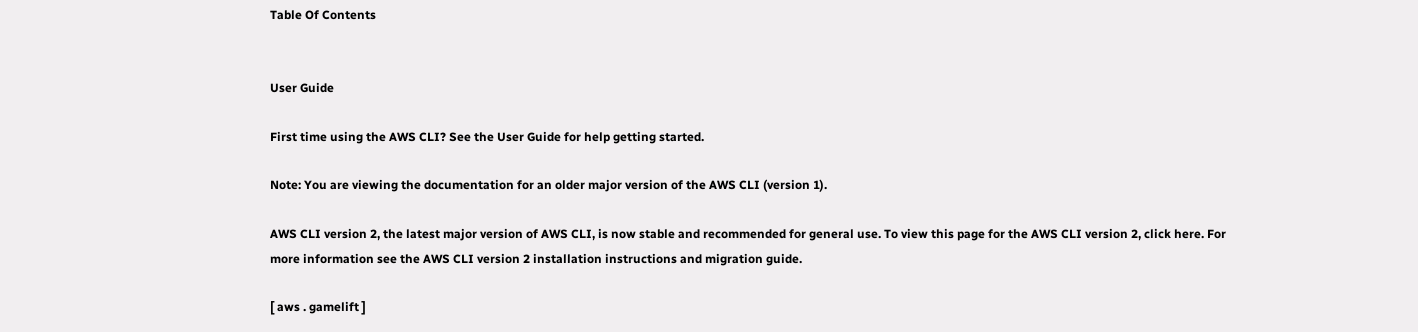Table Of Contents


User Guide

First time using the AWS CLI? See the User Guide for help getting started.

Note: You are viewing the documentation for an older major version of the AWS CLI (version 1).

AWS CLI version 2, the latest major version of AWS CLI, is now stable and recommended for general use. To view this page for the AWS CLI version 2, click here. For more information see the AWS CLI version 2 installation instructions and migration guide.

[ aws . gamelift ]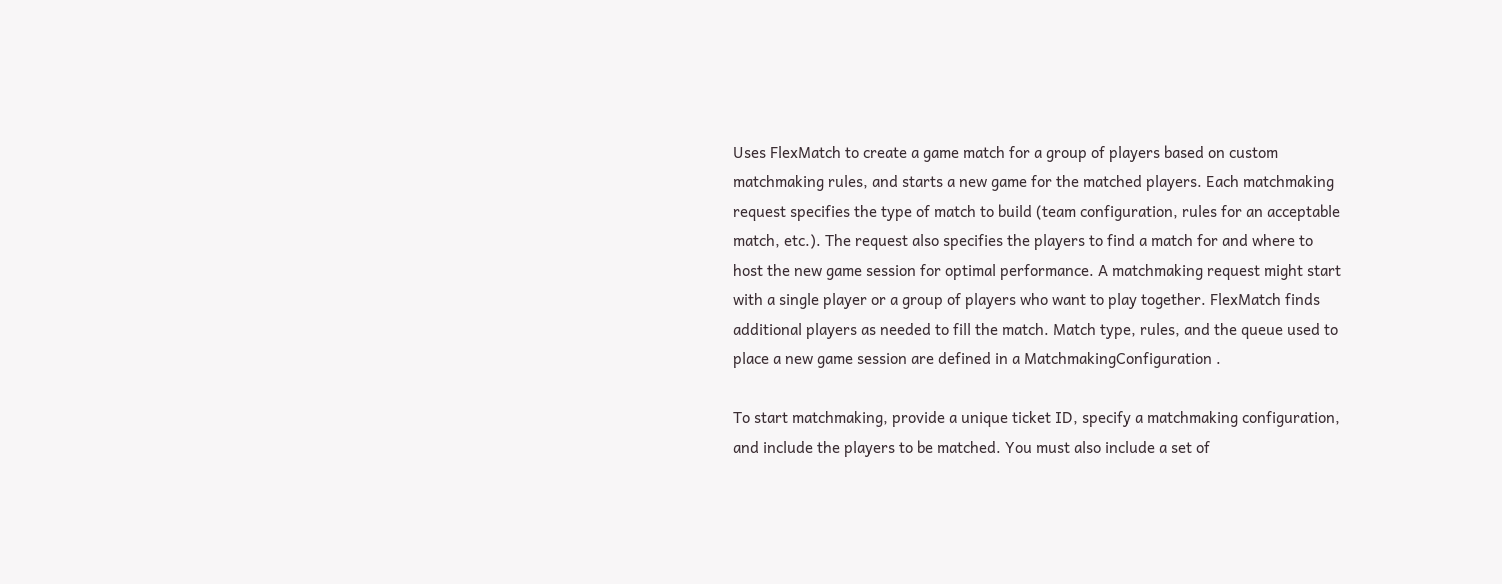Uses FlexMatch to create a game match for a group of players based on custom matchmaking rules, and starts a new game for the matched players. Each matchmaking request specifies the type of match to build (team configuration, rules for an acceptable match, etc.). The request also specifies the players to find a match for and where to host the new game session for optimal performance. A matchmaking request might start with a single player or a group of players who want to play together. FlexMatch finds additional players as needed to fill the match. Match type, rules, and the queue used to place a new game session are defined in a MatchmakingConfiguration .

To start matchmaking, provide a unique ticket ID, specify a matchmaking configuration, and include the players to be matched. You must also include a set of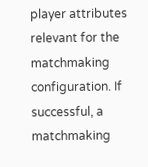player attributes relevant for the matchmaking configuration. If successful, a matchmaking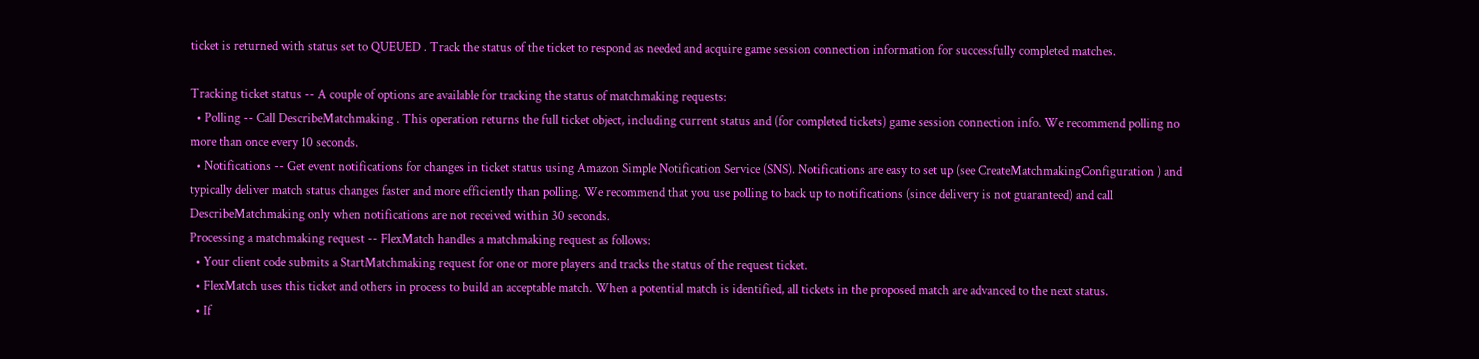ticket is returned with status set to QUEUED . Track the status of the ticket to respond as needed and acquire game session connection information for successfully completed matches.

Tracking ticket status -- A couple of options are available for tracking the status of matchmaking requests:
  • Polling -- Call DescribeMatchmaking . This operation returns the full ticket object, including current status and (for completed tickets) game session connection info. We recommend polling no more than once every 10 seconds.
  • Notifications -- Get event notifications for changes in ticket status using Amazon Simple Notification Service (SNS). Notifications are easy to set up (see CreateMatchmakingConfiguration ) and typically deliver match status changes faster and more efficiently than polling. We recommend that you use polling to back up to notifications (since delivery is not guaranteed) and call DescribeMatchmaking only when notifications are not received within 30 seconds.
Processing a matchmaking request -- FlexMatch handles a matchmaking request as follows:
  • Your client code submits a StartMatchmaking request for one or more players and tracks the status of the request ticket.
  • FlexMatch uses this ticket and others in process to build an acceptable match. When a potential match is identified, all tickets in the proposed match are advanced to the next status.
  • If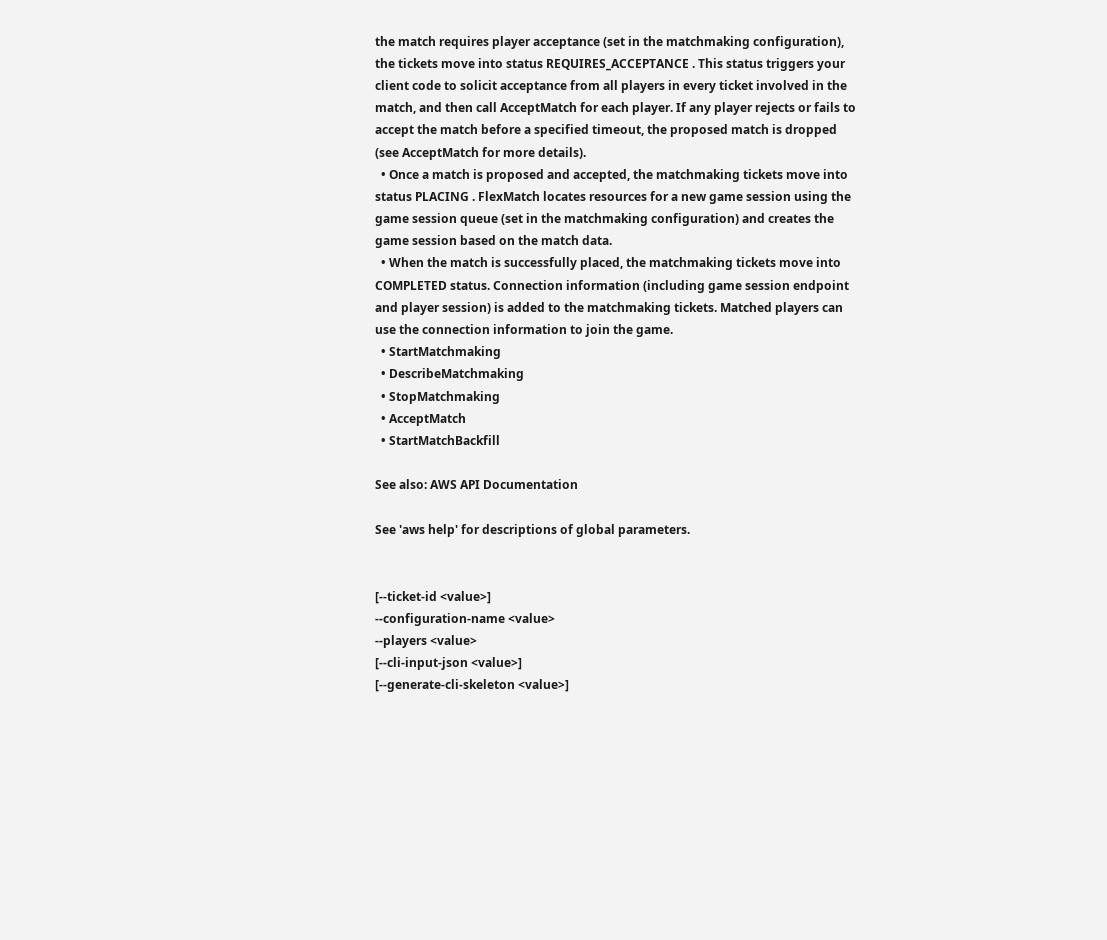the match requires player acceptance (set in the matchmaking configuration), the tickets move into status REQUIRES_ACCEPTANCE . This status triggers your client code to solicit acceptance from all players in every ticket involved in the match, and then call AcceptMatch for each player. If any player rejects or fails to accept the match before a specified timeout, the proposed match is dropped (see AcceptMatch for more details).
  • Once a match is proposed and accepted, the matchmaking tickets move into status PLACING . FlexMatch locates resources for a new game session using the game session queue (set in the matchmaking configuration) and creates the game session based on the match data.
  • When the match is successfully placed, the matchmaking tickets move into COMPLETED status. Connection information (including game session endpoint and player session) is added to the matchmaking tickets. Matched players can use the connection information to join the game.
  • StartMatchmaking
  • DescribeMatchmaking
  • StopMatchmaking
  • AcceptMatch
  • StartMatchBackfill

See also: AWS API Documentation

See 'aws help' for descriptions of global parameters.


[--ticket-id <value>]
--configuration-name <value>
--players <value>
[--cli-input-json <value>]
[--generate-cli-skeleton <value>]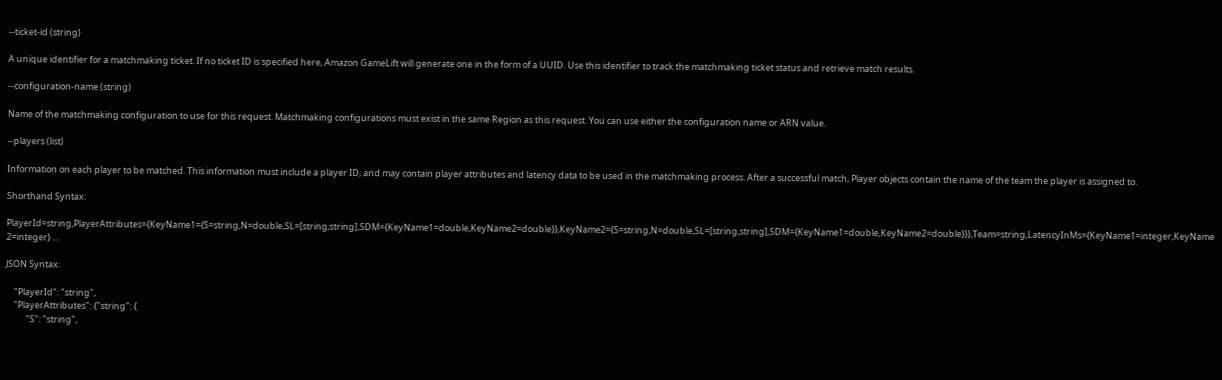--ticket-id (string)

A unique identifier for a matchmaking ticket. If no ticket ID is specified here, Amazon GameLift will generate one in the form of a UUID. Use this identifier to track the matchmaking ticket status and retrieve match results.

--configuration-name (string)

Name of the matchmaking configuration to use for this request. Matchmaking configurations must exist in the same Region as this request. You can use either the configuration name or ARN value.

--players (list)

Information on each player to be matched. This information must include a player ID, and may contain player attributes and latency data to be used in the matchmaking process. After a successful match, Player objects contain the name of the team the player is assigned to.

Shorthand Syntax:

PlayerId=string,PlayerAttributes={KeyName1={S=string,N=double,SL=[string,string],SDM={KeyName1=double,KeyName2=double}},KeyName2={S=string,N=double,SL=[string,string],SDM={KeyName1=double,KeyName2=double}}},Team=string,LatencyInMs={KeyName1=integer,KeyName2=integer} ...

JSON Syntax:

    "PlayerId": "string",
    "PlayerAttributes": {"string": {
          "S": "string",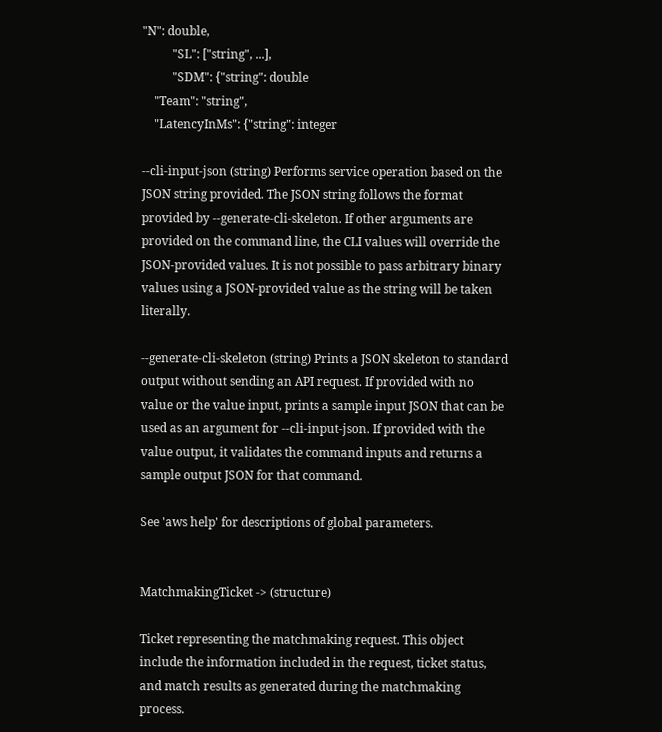"N": double,
          "SL": ["string", ...],
          "SDM": {"string": double
    "Team": "string",
    "LatencyInMs": {"string": integer

--cli-input-json (string) Performs service operation based on the JSON string provided. The JSON string follows the format provided by --generate-cli-skeleton. If other arguments are provided on the command line, the CLI values will override the JSON-provided values. It is not possible to pass arbitrary binary values using a JSON-provided value as the string will be taken literally.

--generate-cli-skeleton (string) Prints a JSON skeleton to standard output without sending an API request. If provided with no value or the value input, prints a sample input JSON that can be used as an argument for --cli-input-json. If provided with the value output, it validates the command inputs and returns a sample output JSON for that command.

See 'aws help' for descriptions of global parameters.


MatchmakingTicket -> (structure)

Ticket representing the matchmaking request. This object include the information included in the request, ticket status, and match results as generated during the matchmaking process.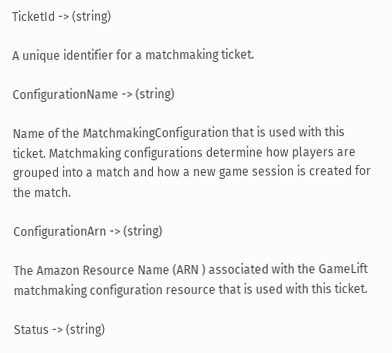TicketId -> (string)

A unique identifier for a matchmaking ticket.

ConfigurationName -> (string)

Name of the MatchmakingConfiguration that is used with this ticket. Matchmaking configurations determine how players are grouped into a match and how a new game session is created for the match.

ConfigurationArn -> (string)

The Amazon Resource Name (ARN ) associated with the GameLift matchmaking configuration resource that is used with this ticket.

Status -> (string)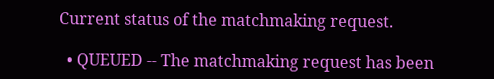Current status of the matchmaking request.

  • QUEUED -- The matchmaking request has been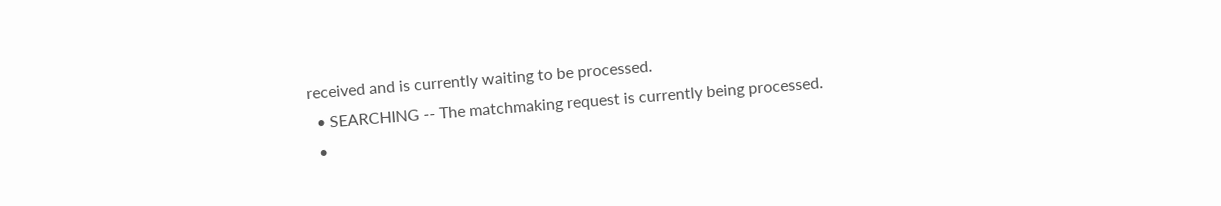received and is currently waiting to be processed.
  • SEARCHING -- The matchmaking request is currently being processed.
  •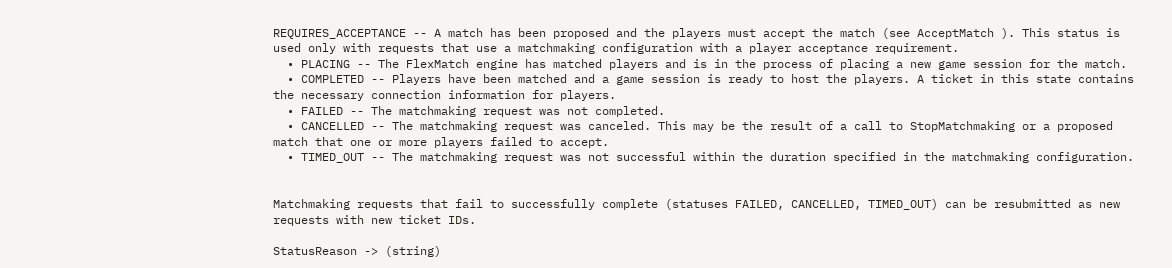REQUIRES_ACCEPTANCE -- A match has been proposed and the players must accept the match (see AcceptMatch ). This status is used only with requests that use a matchmaking configuration with a player acceptance requirement.
  • PLACING -- The FlexMatch engine has matched players and is in the process of placing a new game session for the match.
  • COMPLETED -- Players have been matched and a game session is ready to host the players. A ticket in this state contains the necessary connection information for players.
  • FAILED -- The matchmaking request was not completed.
  • CANCELLED -- The matchmaking request was canceled. This may be the result of a call to StopMatchmaking or a proposed match that one or more players failed to accept.
  • TIMED_OUT -- The matchmaking request was not successful within the duration specified in the matchmaking configuration.


Matchmaking requests that fail to successfully complete (statuses FAILED, CANCELLED, TIMED_OUT) can be resubmitted as new requests with new ticket IDs.

StatusReason -> (string)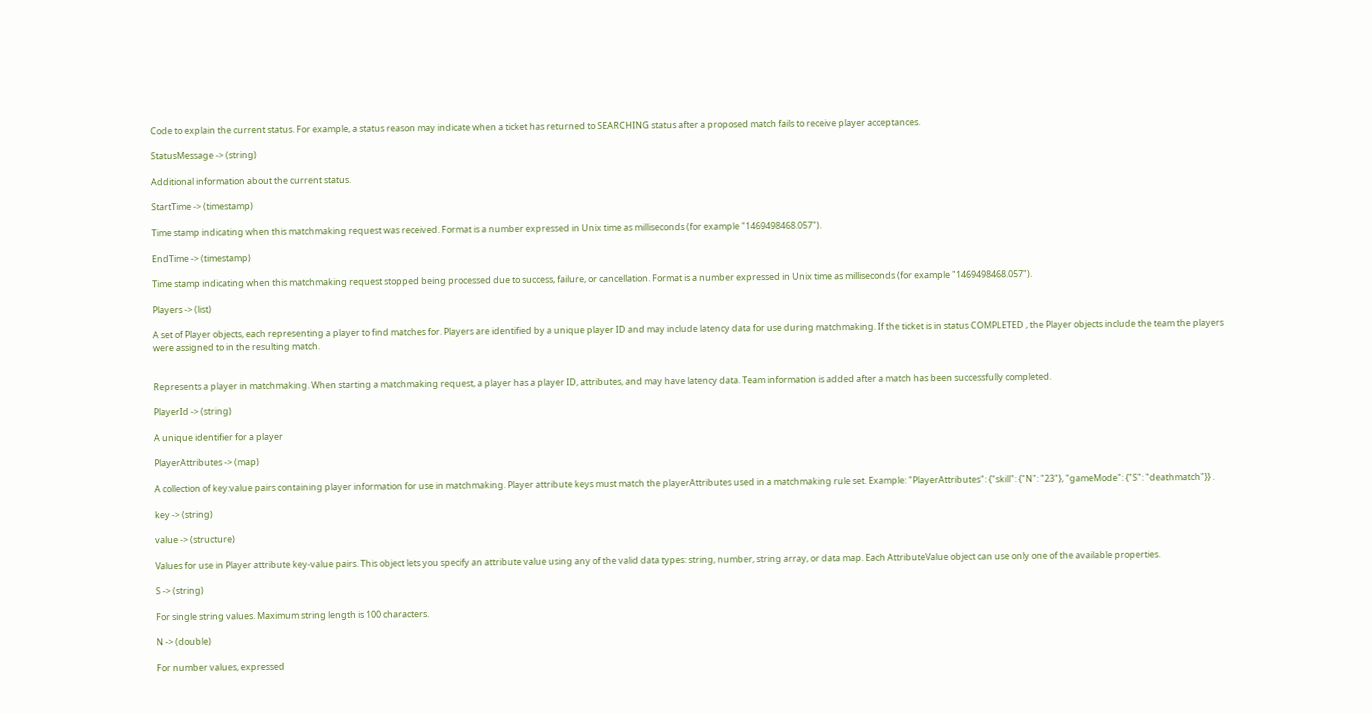Code to explain the current status. For example, a status reason may indicate when a ticket has returned to SEARCHING status after a proposed match fails to receive player acceptances.

StatusMessage -> (string)

Additional information about the current status.

StartTime -> (timestamp)

Time stamp indicating when this matchmaking request was received. Format is a number expressed in Unix time as milliseconds (for example "1469498468.057").

EndTime -> (timestamp)

Time stamp indicating when this matchmaking request stopped being processed due to success, failure, or cancellation. Format is a number expressed in Unix time as milliseconds (for example "1469498468.057").

Players -> (list)

A set of Player objects, each representing a player to find matches for. Players are identified by a unique player ID and may include latency data for use during matchmaking. If the ticket is in status COMPLETED , the Player objects include the team the players were assigned to in the resulting match.


Represents a player in matchmaking. When starting a matchmaking request, a player has a player ID, attributes, and may have latency data. Team information is added after a match has been successfully completed.

PlayerId -> (string)

A unique identifier for a player

PlayerAttributes -> (map)

A collection of key:value pairs containing player information for use in matchmaking. Player attribute keys must match the playerAttributes used in a matchmaking rule set. Example: "PlayerAttributes": {"skill": {"N": "23"}, "gameMode": {"S": "deathmatch"}} .

key -> (string)

value -> (structure)

Values for use in Player attribute key-value pairs. This object lets you specify an attribute value using any of the valid data types: string, number, string array, or data map. Each AttributeValue object can use only one of the available properties.

S -> (string)

For single string values. Maximum string length is 100 characters.

N -> (double)

For number values, expressed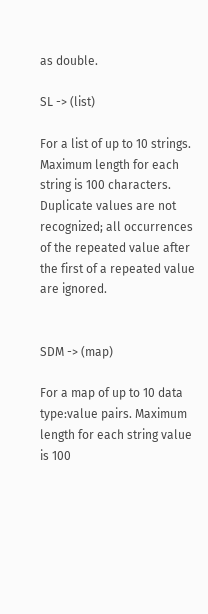as double.

SL -> (list)

For a list of up to 10 strings. Maximum length for each string is 100 characters. Duplicate values are not recognized; all occurrences of the repeated value after the first of a repeated value are ignored.


SDM -> (map)

For a map of up to 10 data type:value pairs. Maximum length for each string value is 100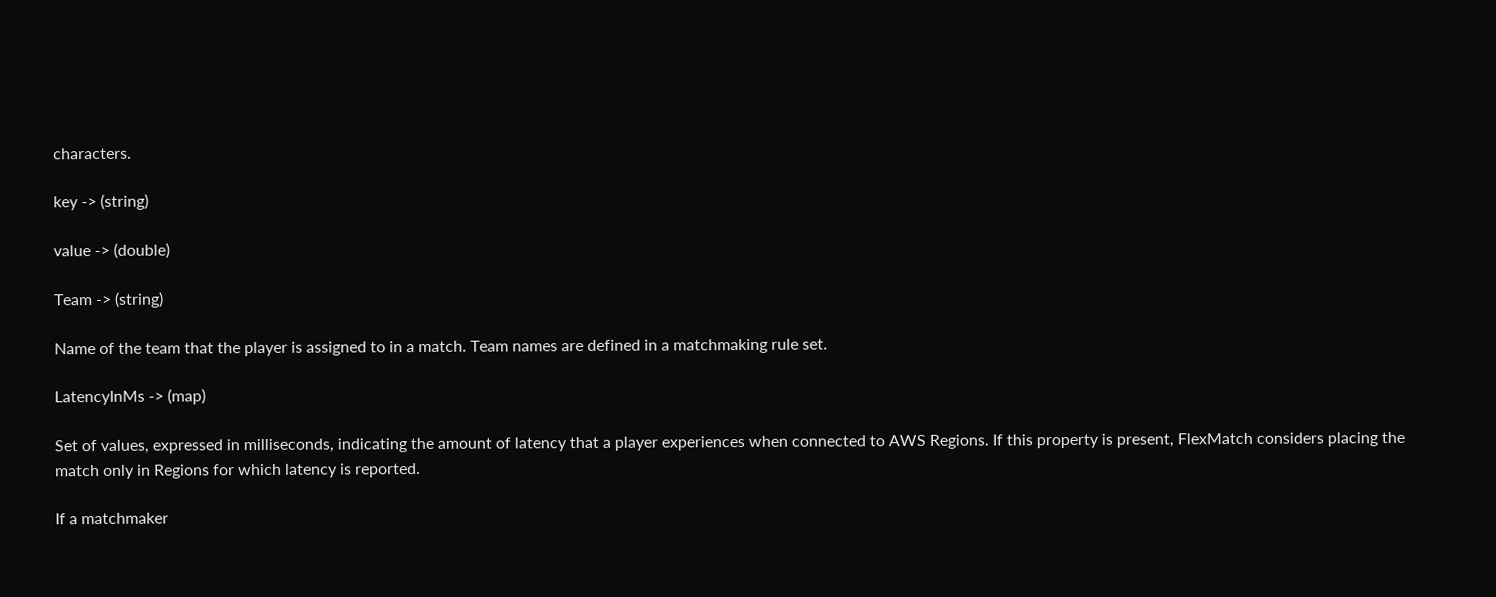characters.

key -> (string)

value -> (double)

Team -> (string)

Name of the team that the player is assigned to in a match. Team names are defined in a matchmaking rule set.

LatencyInMs -> (map)

Set of values, expressed in milliseconds, indicating the amount of latency that a player experiences when connected to AWS Regions. If this property is present, FlexMatch considers placing the match only in Regions for which latency is reported.

If a matchmaker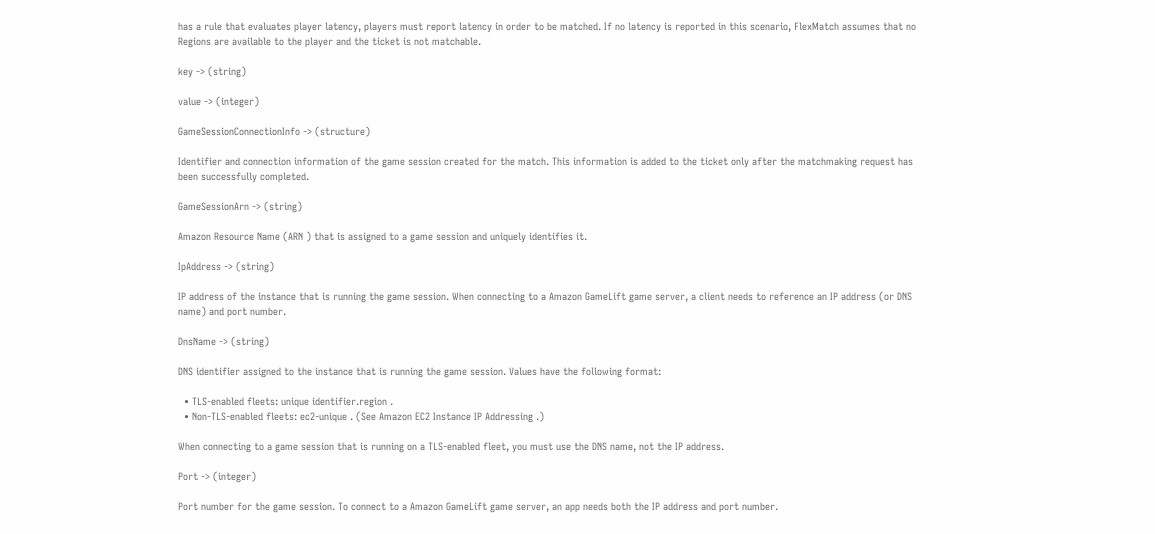has a rule that evaluates player latency, players must report latency in order to be matched. If no latency is reported in this scenario, FlexMatch assumes that no Regions are available to the player and the ticket is not matchable.

key -> (string)

value -> (integer)

GameSessionConnectionInfo -> (structure)

Identifier and connection information of the game session created for the match. This information is added to the ticket only after the matchmaking request has been successfully completed.

GameSessionArn -> (string)

Amazon Resource Name (ARN ) that is assigned to a game session and uniquely identifies it.

IpAddress -> (string)

IP address of the instance that is running the game session. When connecting to a Amazon GameLift game server, a client needs to reference an IP address (or DNS name) and port number.

DnsName -> (string)

DNS identifier assigned to the instance that is running the game session. Values have the following format:

  • TLS-enabled fleets: unique identifier.region .
  • Non-TLS-enabled fleets: ec2-unique . (See Amazon EC2 Instance IP Addressing .)

When connecting to a game session that is running on a TLS-enabled fleet, you must use the DNS name, not the IP address.

Port -> (integer)

Port number for the game session. To connect to a Amazon GameLift game server, an app needs both the IP address and port number.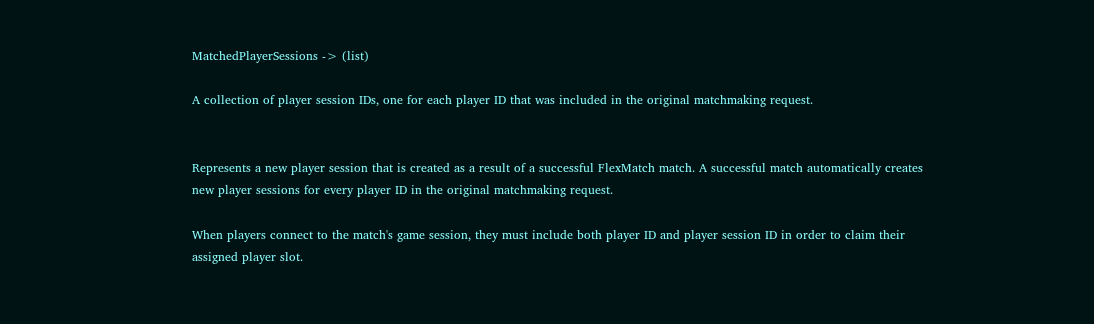MatchedPlayerSessions -> (list)

A collection of player session IDs, one for each player ID that was included in the original matchmaking request.


Represents a new player session that is created as a result of a successful FlexMatch match. A successful match automatically creates new player sessions for every player ID in the original matchmaking request.

When players connect to the match's game session, they must include both player ID and player session ID in order to claim their assigned player slot.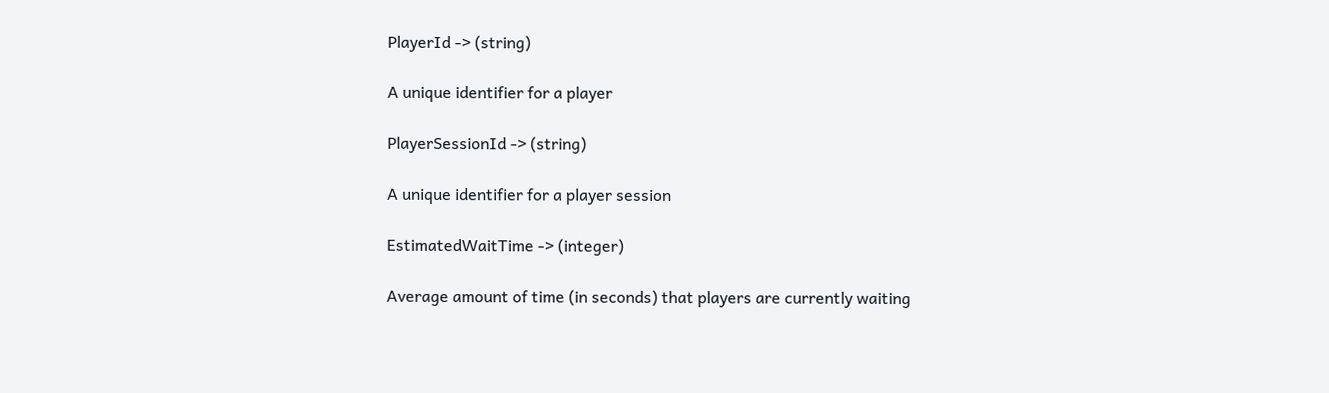PlayerId -> (string)

A unique identifier for a player

PlayerSessionId -> (string)

A unique identifier for a player session

EstimatedWaitTime -> (integer)

Average amount of time (in seconds) that players are currently waiting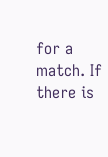for a match. If there is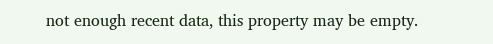not enough recent data, this property may be empty.